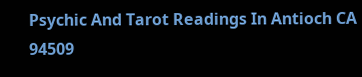Psychic And Tarot Readings In Antioch CA 94509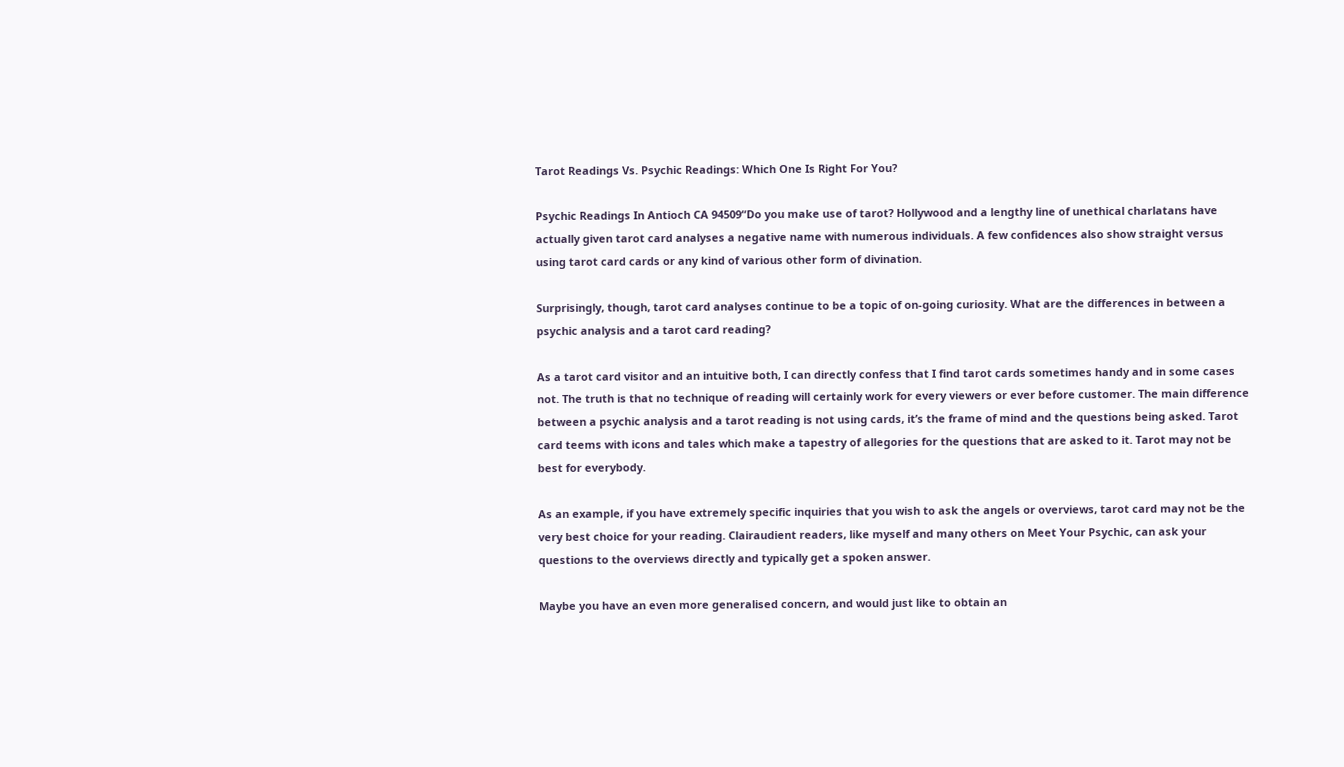Tarot Readings Vs. Psychic Readings: Which One Is Right For You?

Psychic Readings In Antioch CA 94509“Do you make use of tarot? Hollywood and a lengthy line of unethical charlatans have actually given tarot card analyses a negative name with numerous individuals. A few confidences also show straight versus using tarot card cards or any kind of various other form of divination.

Surprisingly, though, tarot card analyses continue to be a topic of on-going curiosity. What are the differences in between a psychic analysis and a tarot card reading?

As a tarot card visitor and an intuitive both, I can directly confess that I find tarot cards sometimes handy and in some cases not. The truth is that no technique of reading will certainly work for every viewers or ever before customer. The main difference between a psychic analysis and a tarot reading is not using cards, it’s the frame of mind and the questions being asked. Tarot card teems with icons and tales which make a tapestry of allegories for the questions that are asked to it. Tarot may not be best for everybody.

As an example, if you have extremely specific inquiries that you wish to ask the angels or overviews, tarot card may not be the very best choice for your reading. Clairaudient readers, like myself and many others on Meet Your Psychic, can ask your questions to the overviews directly and typically get a spoken answer.

Maybe you have an even more generalised concern, and would just like to obtain an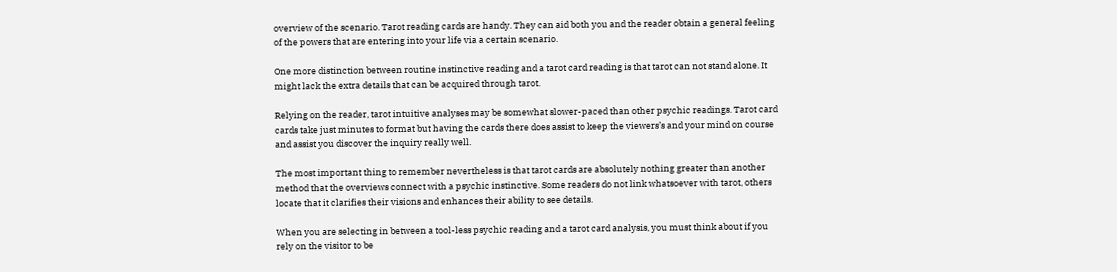overview of the scenario. Tarot reading cards are handy. They can aid both you and the reader obtain a general feeling of the powers that are entering into your life via a certain scenario.

One more distinction between routine instinctive reading and a tarot card reading is that tarot can not stand alone. It might lack the extra details that can be acquired through tarot.

Relying on the reader, tarot intuitive analyses may be somewhat slower-paced than other psychic readings. Tarot card cards take just minutes to format but having the cards there does assist to keep the viewers’s and your mind on course and assist you discover the inquiry really well.

The most important thing to remember nevertheless is that tarot cards are absolutely nothing greater than another method that the overviews connect with a psychic instinctive. Some readers do not link whatsoever with tarot, others locate that it clarifies their visions and enhances their ability to see details.

When you are selecting in between a tool-less psychic reading and a tarot card analysis, you must think about if you rely on the visitor to be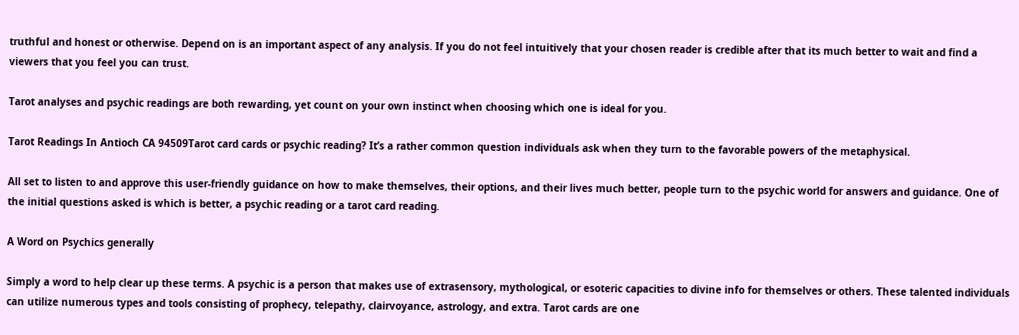truthful and honest or otherwise. Depend on is an important aspect of any analysis. If you do not feel intuitively that your chosen reader is credible after that its much better to wait and find a viewers that you feel you can trust.

Tarot analyses and psychic readings are both rewarding, yet count on your own instinct when choosing which one is ideal for you.

Tarot Readings In Antioch CA 94509Tarot card cards or psychic reading? It’s a rather common question individuals ask when they turn to the favorable powers of the metaphysical.

All set to listen to and approve this user-friendly guidance on how to make themselves, their options, and their lives much better, people turn to the psychic world for answers and guidance. One of the initial questions asked is which is better, a psychic reading or a tarot card reading.

A Word on Psychics generally

Simply a word to help clear up these terms. A psychic is a person that makes use of extrasensory, mythological, or esoteric capacities to divine info for themselves or others. These talented individuals can utilize numerous types and tools consisting of prophecy, telepathy, clairvoyance, astrology, and extra. Tarot cards are one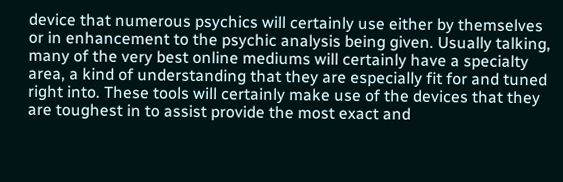device that numerous psychics will certainly use either by themselves or in enhancement to the psychic analysis being given. Usually talking, many of the very best online mediums will certainly have a specialty area, a kind of understanding that they are especially fit for and tuned right into. These tools will certainly make use of the devices that they are toughest in to assist provide the most exact and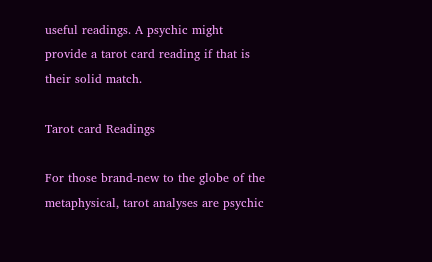useful readings. A psychic might provide a tarot card reading if that is their solid match.

Tarot card Readings

For those brand-new to the globe of the metaphysical, tarot analyses are psychic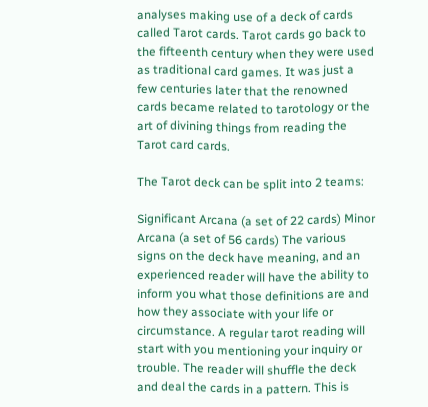analyses making use of a deck of cards called Tarot cards. Tarot cards go back to the fifteenth century when they were used as traditional card games. It was just a few centuries later that the renowned cards became related to tarotology or the art of divining things from reading the Tarot card cards.

The Tarot deck can be split into 2 teams:

Significant Arcana (a set of 22 cards) Minor Arcana (a set of 56 cards) The various signs on the deck have meaning, and an experienced reader will have the ability to inform you what those definitions are and how they associate with your life or circumstance. A regular tarot reading will start with you mentioning your inquiry or trouble. The reader will shuffle the deck and deal the cards in a pattern. This is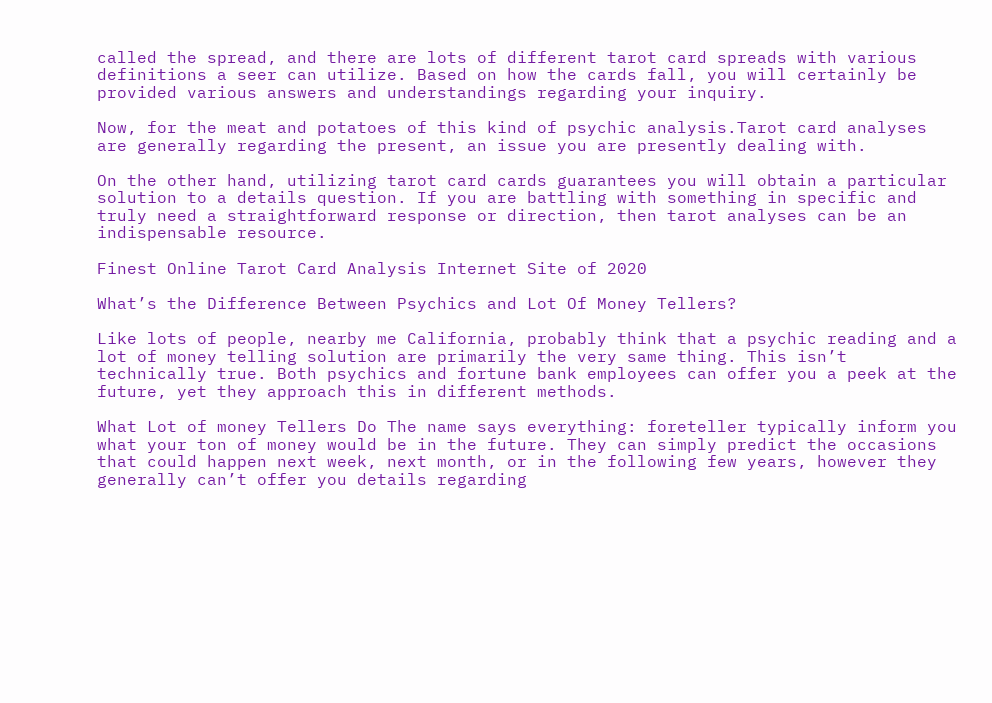called the spread, and there are lots of different tarot card spreads with various definitions a seer can utilize. Based on how the cards fall, you will certainly be provided various answers and understandings regarding your inquiry.

Now, for the meat and potatoes of this kind of psychic analysis.Tarot card analyses are generally regarding the present, an issue you are presently dealing with.

On the other hand, utilizing tarot card cards guarantees you will obtain a particular solution to a details question. If you are battling with something in specific and truly need a straightforward response or direction, then tarot analyses can be an indispensable resource.

Finest Online Tarot Card Analysis Internet Site of 2020

What’s the Difference Between Psychics and Lot Of Money Tellers?

Like lots of people, nearby me California, probably think that a psychic reading and a lot of money telling solution are primarily the very same thing. This isn’t technically true. Both psychics and fortune bank employees can offer you a peek at the future, yet they approach this in different methods.

What Lot of money Tellers Do The name says everything: foreteller typically inform you what your ton of money would be in the future. They can simply predict the occasions that could happen next week, next month, or in the following few years, however they generally can’t offer you details regarding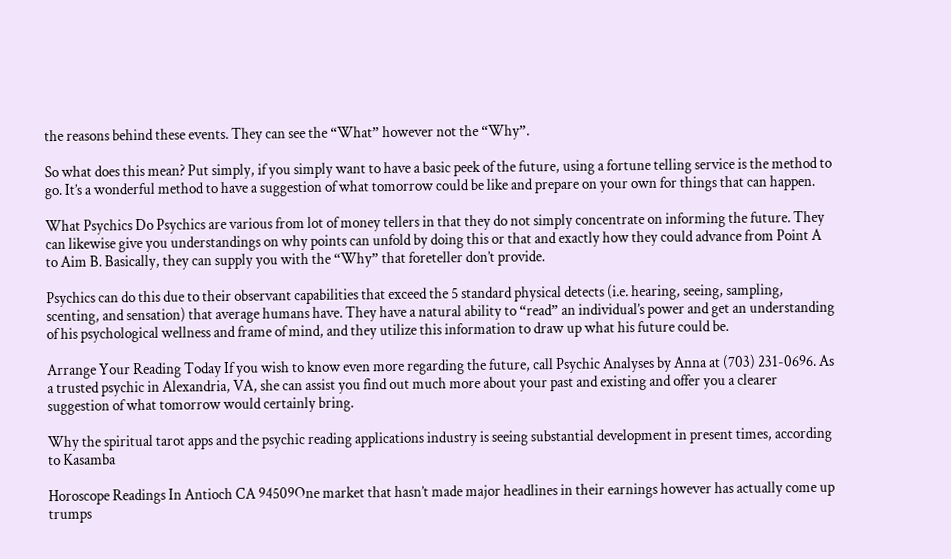the reasons behind these events. They can see the “What” however not the “Why”.

So what does this mean? Put simply, if you simply want to have a basic peek of the future, using a fortune telling service is the method to go. It’s a wonderful method to have a suggestion of what tomorrow could be like and prepare on your own for things that can happen.

What Psychics Do Psychics are various from lot of money tellers in that they do not simply concentrate on informing the future. They can likewise give you understandings on why points can unfold by doing this or that and exactly how they could advance from Point A to Aim B. Basically, they can supply you with the “Why” that foreteller don’t provide.

Psychics can do this due to their observant capabilities that exceed the 5 standard physical detects (i.e. hearing, seeing, sampling, scenting, and sensation) that average humans have. They have a natural ability to “read” an individual’s power and get an understanding of his psychological wellness and frame of mind, and they utilize this information to draw up what his future could be.

Arrange Your Reading Today If you wish to know even more regarding the future, call Psychic Analyses by Anna at (703) 231-0696. As a trusted psychic in Alexandria, VA, she can assist you find out much more about your past and existing and offer you a clearer suggestion of what tomorrow would certainly bring.

Why the spiritual tarot apps and the psychic reading applications industry is seeing substantial development in present times, according to Kasamba

Horoscope Readings In Antioch CA 94509One market that hasn’t made major headlines in their earnings however has actually come up trumps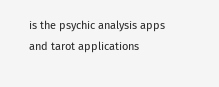is the psychic analysis apps and tarot applications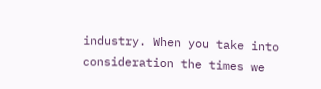industry. When you take into consideration the times we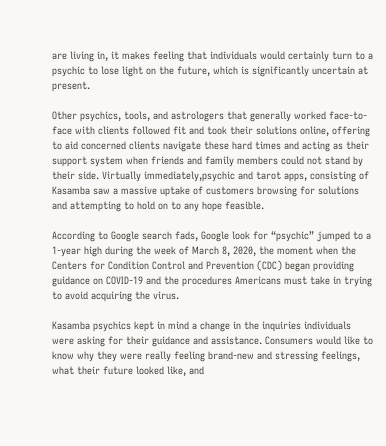are living in, it makes feeling that individuals would certainly turn to a psychic to lose light on the future, which is significantly uncertain at present.

Other psychics, tools, and astrologers that generally worked face-to-face with clients followed fit and took their solutions online, offering to aid concerned clients navigate these hard times and acting as their support system when friends and family members could not stand by their side. Virtually immediately,psychic and tarot apps, consisting of Kasamba saw a massive uptake of customers browsing for solutions and attempting to hold on to any hope feasible.

According to Google search fads, Google look for “psychic” jumped to a 1-year high during the week of March 8, 2020, the moment when the Centers for Condition Control and Prevention (CDC) began providing guidance on COVID-19 and the procedures Americans must take in trying to avoid acquiring the virus.

Kasamba psychics kept in mind a change in the inquiries individuals were asking for their guidance and assistance. Consumers would like to know why they were really feeling brand-new and stressing feelings, what their future looked like, and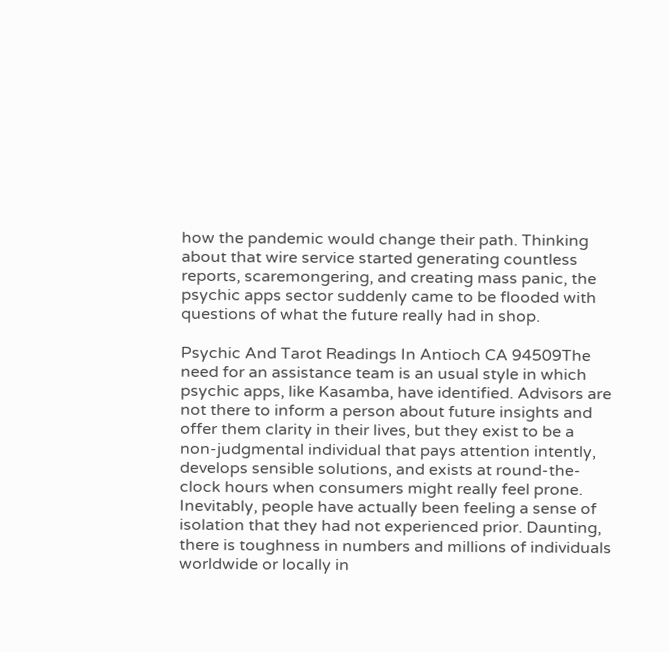how the pandemic would change their path. Thinking about that wire service started generating countless reports, scaremongering, and creating mass panic, the psychic apps sector suddenly came to be flooded with questions of what the future really had in shop.

Psychic And Tarot Readings In Antioch CA 94509The need for an assistance team is an usual style in which psychic apps, like Kasamba, have identified. Advisors are not there to inform a person about future insights and offer them clarity in their lives, but they exist to be a non-judgmental individual that pays attention intently, develops sensible solutions, and exists at round-the-clock hours when consumers might really feel prone. Inevitably, people have actually been feeling a sense of isolation that they had not experienced prior. Daunting, there is toughness in numbers and millions of individuals worldwide or locally in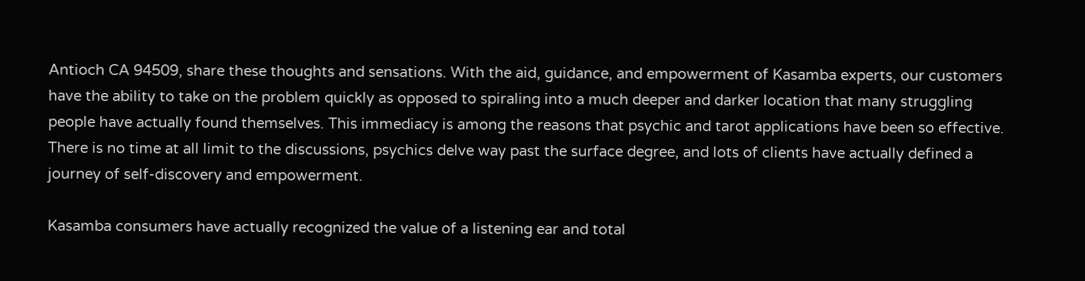Antioch CA 94509, share these thoughts and sensations. With the aid, guidance, and empowerment of Kasamba experts, our customers have the ability to take on the problem quickly as opposed to spiraling into a much deeper and darker location that many struggling people have actually found themselves. This immediacy is among the reasons that psychic and tarot applications have been so effective. There is no time at all limit to the discussions, psychics delve way past the surface degree, and lots of clients have actually defined a journey of self-discovery and empowerment.

Kasamba consumers have actually recognized the value of a listening ear and total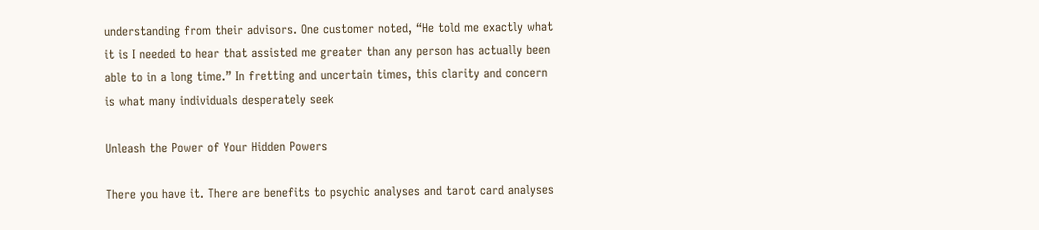understanding from their advisors. One customer noted, “He told me exactly what it is I needed to hear that assisted me greater than any person has actually been able to in a long time.” In fretting and uncertain times, this clarity and concern is what many individuals desperately seek

Unleash the Power of Your Hidden Powers

There you have it. There are benefits to psychic analyses and tarot card analyses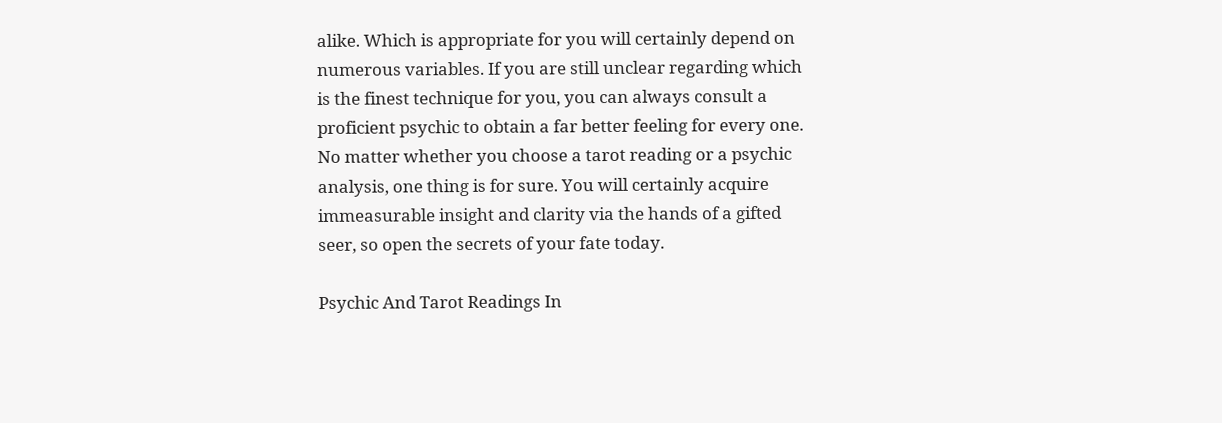alike. Which is appropriate for you will certainly depend on numerous variables. If you are still unclear regarding which is the finest technique for you, you can always consult a proficient psychic to obtain a far better feeling for every one. No matter whether you choose a tarot reading or a psychic analysis, one thing is for sure. You will certainly acquire immeasurable insight and clarity via the hands of a gifted seer, so open the secrets of your fate today.

Psychic And Tarot Readings In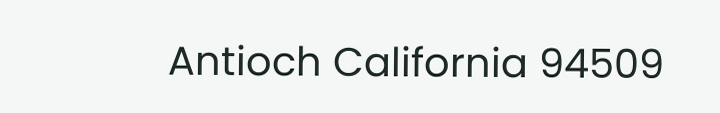Antioch California 94509